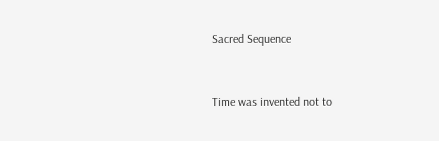Sacred Sequence


Time was invented not to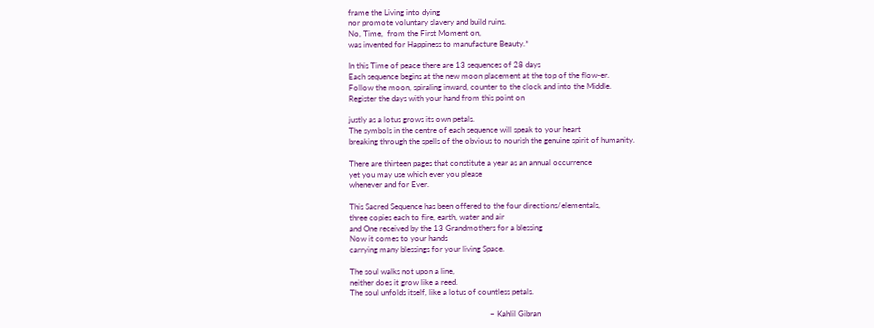frame the Living into dying
nor promote voluntary slavery and build ruins.
No, Time,  from the First Moment on,
was invented for Happiness to manufacture Beauty.*

In this Time of peace there are 13 sequences of 28 days
Each sequence begins at the new moon placement at the top of the flow-er.
Follow the moon, spiraling inward, counter to the clock and into the Middle.
Register the days with your hand from this point on

justly as a lotus grows its own petals.
The symbols in the centre of each sequence will speak to your heart
breaking through the spells of the obvious to nourish the genuine spirit of humanity.

There are thirteen pages that constitute a year as an annual occurrence
yet you may use which ever you please
whenever and for Ever.

This Sacred Sequence has been offered to the four directions/elementals,
three copies each to fire, earth, water and air
and One received by the 13 Grandmothers for a blessing
Now it comes to your hands
carrying many blessings for your living Space.

The soul walks not upon a line,
neither does it grow like a reed.
The soul unfolds itself, like a lotus of countless petals.

                                                                      ~ Kahlil Gibran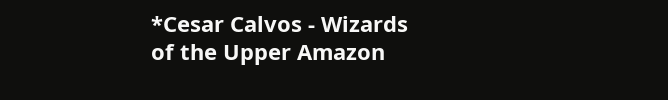*Cesar Calvos - Wizards of the Upper Amazon